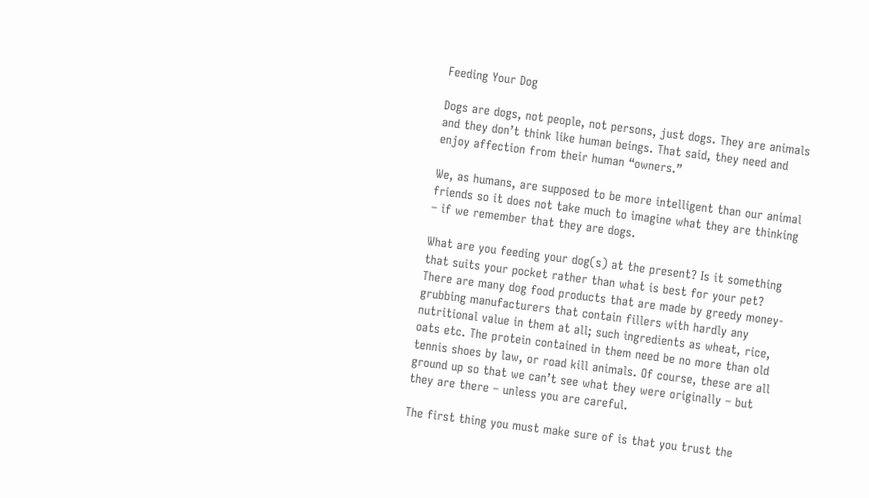Feeding Your Dog

Dogs are dogs, not people, not persons, just dogs. They are animals and they don’t think like human beings. That said, they need and enjoy affection from their human “owners.”

We, as humans, are supposed to be more intelligent than our animal friends so it does not take much to imagine what they are thinking – if we remember that they are dogs.

What are you feeding your dog(s) at the present? Is it something that suits your pocket rather than what is best for your pet? There are many dog food products that are made by greedy money-grubbing manufacturers that contain fillers with hardly any nutritional value in them at all; such ingredients as wheat, rice, oats etc. The protein contained in them need be no more than old tennis shoes by law, or road kill animals. Of course, these are all ground up so that we can’t see what they were originally – but they are there – unless you are careful.

The first thing you must make sure of is that you trust the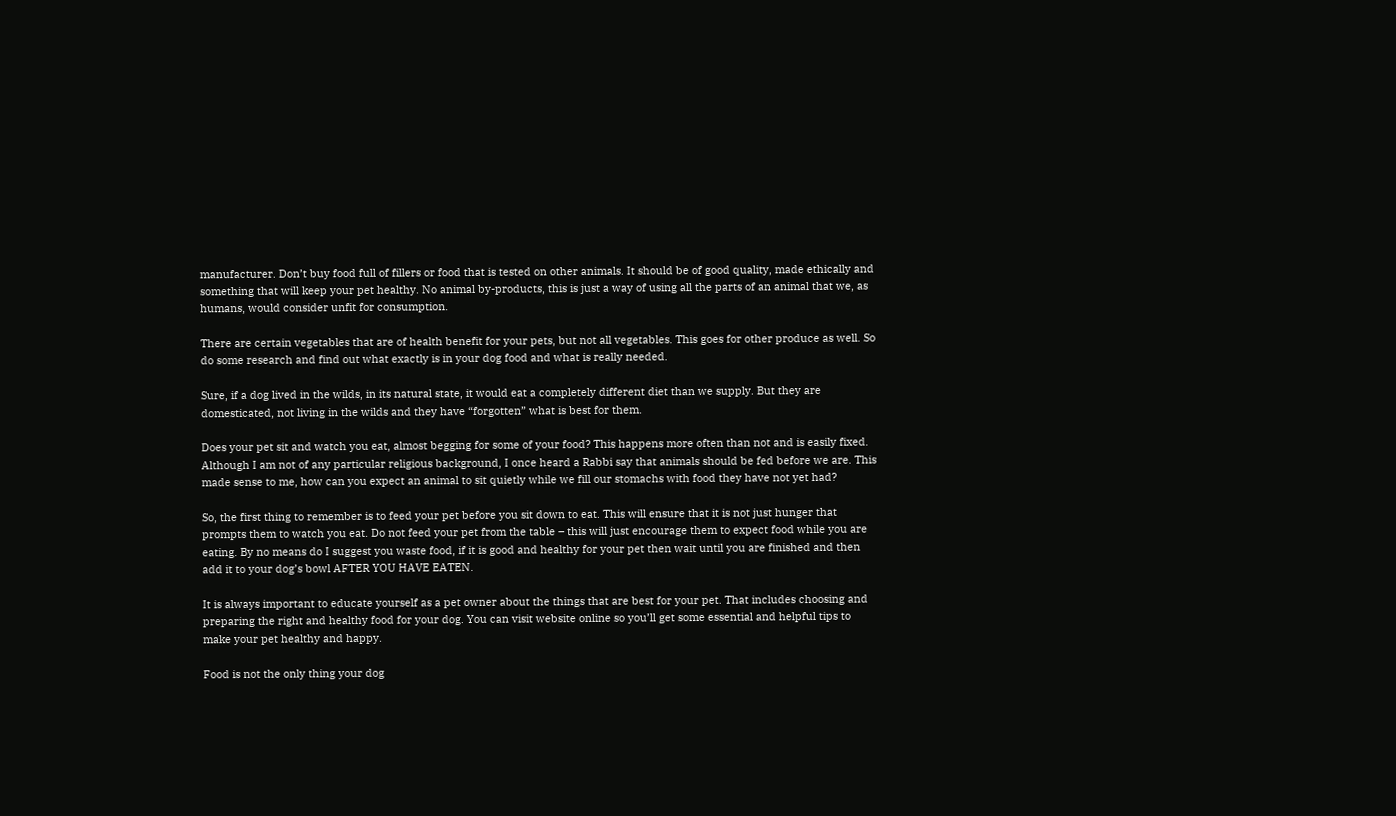manufacturer. Don’t buy food full of fillers or food that is tested on other animals. It should be of good quality, made ethically and something that will keep your pet healthy. No animal by-products, this is just a way of using all the parts of an animal that we, as humans, would consider unfit for consumption.

There are certain vegetables that are of health benefit for your pets, but not all vegetables. This goes for other produce as well. So do some research and find out what exactly is in your dog food and what is really needed.

Sure, if a dog lived in the wilds, in its natural state, it would eat a completely different diet than we supply. But they are domesticated, not living in the wilds and they have “forgotten” what is best for them.

Does your pet sit and watch you eat, almost begging for some of your food? This happens more often than not and is easily fixed. Although I am not of any particular religious background, I once heard a Rabbi say that animals should be fed before we are. This made sense to me, how can you expect an animal to sit quietly while we fill our stomachs with food they have not yet had?

So, the first thing to remember is to feed your pet before you sit down to eat. This will ensure that it is not just hunger that prompts them to watch you eat. Do not feed your pet from the table – this will just encourage them to expect food while you are eating. By no means do I suggest you waste food, if it is good and healthy for your pet then wait until you are finished and then add it to your dog’s bowl AFTER YOU HAVE EATEN.

It is always important to educate yourself as a pet owner about the things that are best for your pet. That includes choosing and preparing the right and healthy food for your dog. You can visit website online so you’ll get some essential and helpful tips to make your pet healthy and happy.

Food is not the only thing your dog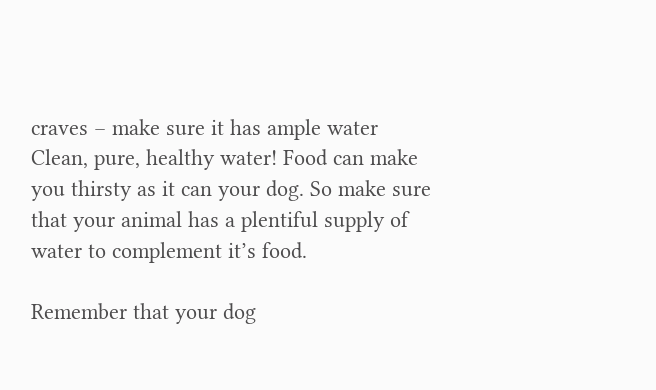craves – make sure it has ample water Clean, pure, healthy water! Food can make you thirsty as it can your dog. So make sure that your animal has a plentiful supply of water to complement it’s food.

Remember that your dog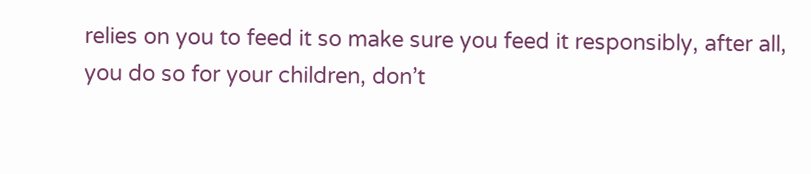relies on you to feed it so make sure you feed it responsibly, after all, you do so for your children, don’t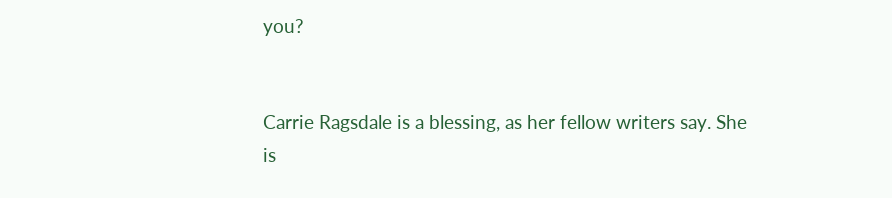you?


Carrie Ragsdale is a blessing, as her fellow writers say. She is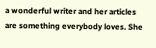a wonderful writer and her articles are something everybody loves. She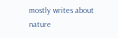mostly writes about nature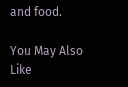and food.

You May Also Like